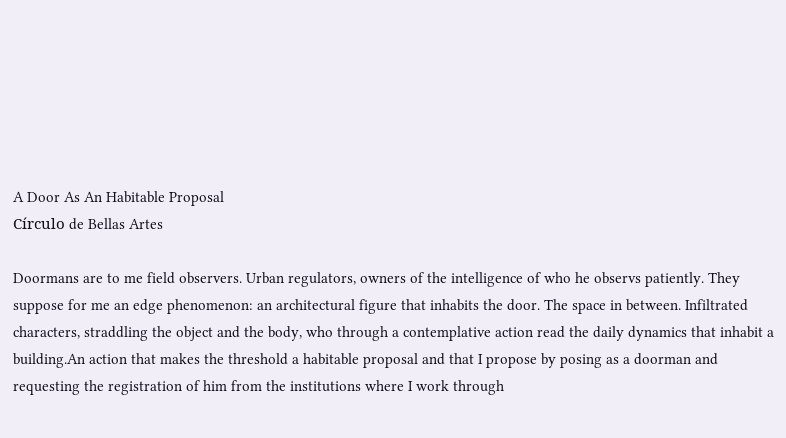A Door As An Habitable Proposal
Círculo de Bellas Artes

Doormans are to me field observers. Urban regulators, owners of the intelligence of who he observs patiently. They suppose for me an edge phenomenon: an architectural figure that inhabits the door. The space in between. Infiltrated characters, straddling the object and the body, who through a contemplative action read the daily dynamics that inhabit a building.An action that makes the threshold a habitable proposal and that I propose by posing as a doorman and requesting the registration of him from the institutions where I work through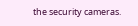the security cameras.